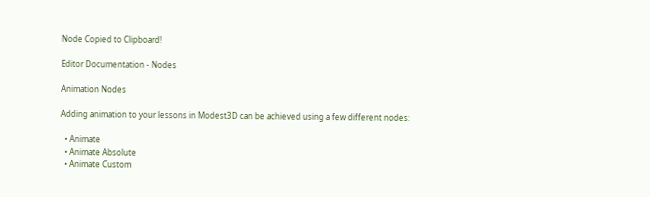Node Copied to Clipboard!

Editor Documentation - Nodes

Animation Nodes

Adding animation to your lessons in Modest3D can be achieved using a few different nodes:

  • Animate
  • Animate Absolute
  • Animate Custom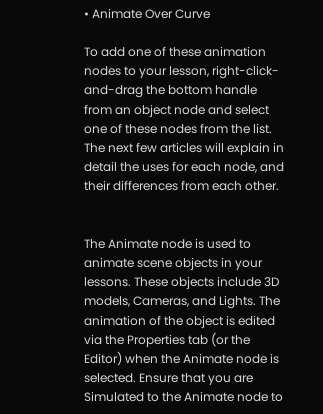• Animate Over Curve

To add one of these animation nodes to your lesson, right-click-and-drag the bottom handle from an object node and select one of these nodes from the list. The next few articles will explain in detail the uses for each node, and their differences from each other.


The Animate node is used to animate scene objects in your lessons. These objects include 3D models, Cameras, and Lights. The animation of the object is edited via the Properties tab (or the Editor) when the Animate node is selected. Ensure that you are Simulated to the Animate node to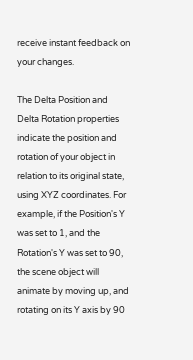receive instant feedback on your changes.

The Delta Position and Delta Rotation properties indicate the position and rotation of your object in relation to its original state, using XYZ coordinates. For example, if the Position's Y was set to 1, and the Rotation's Y was set to 90, the scene object will animate by moving up, and rotating on its Y axis by 90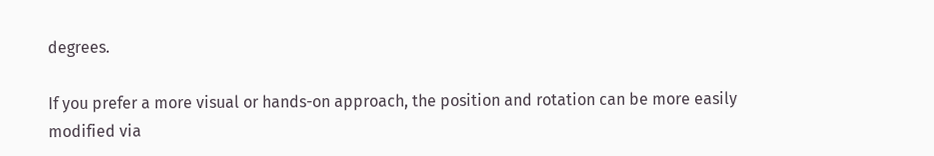degrees.

If you prefer a more visual or hands-on approach, the position and rotation can be more easily modified via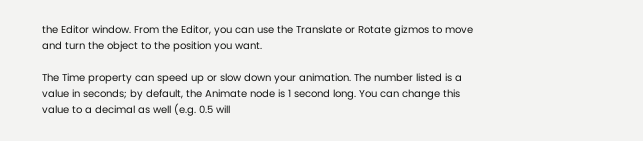the Editor window. From the Editor, you can use the Translate or Rotate gizmos to move and turn the object to the position you want.

The Time property can speed up or slow down your animation. The number listed is a value in seconds; by default, the Animate node is 1 second long. You can change this value to a decimal as well (e.g. 0.5 will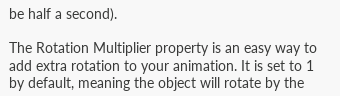be half a second).

The Rotation Multiplier property is an easy way to add extra rotation to your animation. It is set to 1 by default, meaning the object will rotate by the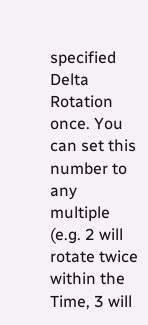specified Delta Rotation once. You can set this number to any multiple (e.g. 2 will rotate twice within the Time, 3 will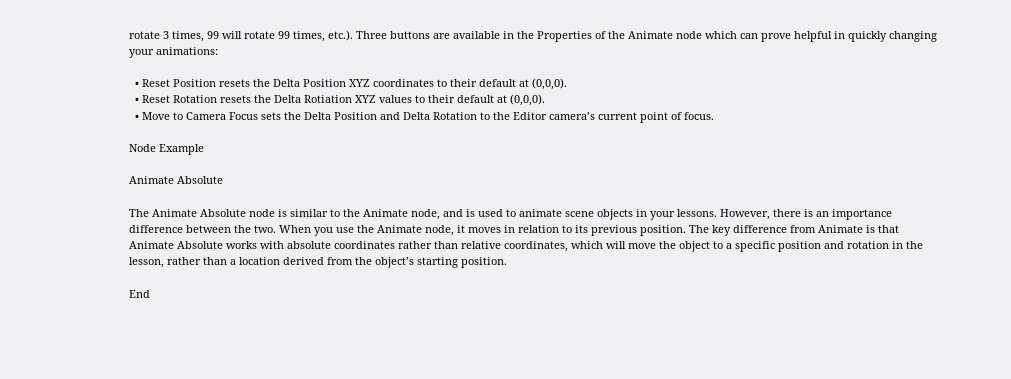rotate 3 times, 99 will rotate 99 times, etc.). Three buttons are available in the Properties of the Animate node which can prove helpful in quickly changing your animations:

  • Reset Position resets the Delta Position XYZ coordinates to their default at (0,0,0).
  • Reset Rotation resets the Delta Rotiation XYZ values to their default at (0,0,0).
  • Move to Camera Focus sets the Delta Position and Delta Rotation to the Editor camera’s current point of focus.

Node Example

Animate Absolute

The Animate Absolute node is similar to the Animate node, and is used to animate scene objects in your lessons. However, there is an importance difference between the two. When you use the Animate node, it moves in relation to its previous position. The key difference from Animate is that Animate Absolute works with absolute coordinates rather than relative coordinates, which will move the object to a specific position and rotation in the lesson, rather than a location derived from the object’s starting position.

End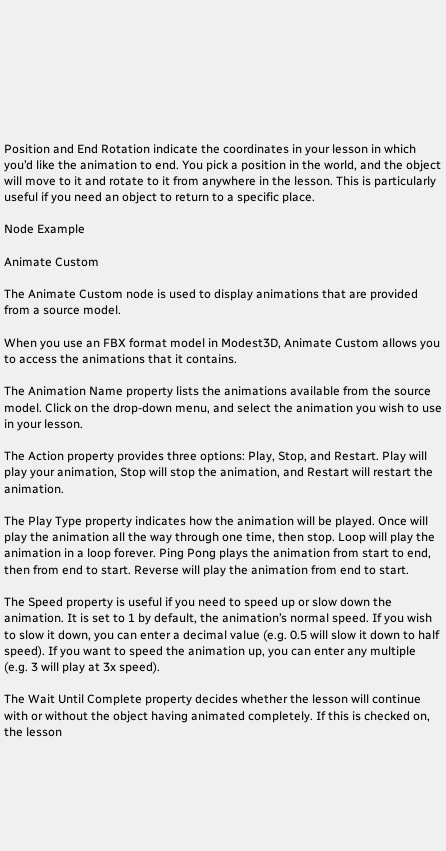Position and End Rotation indicate the coordinates in your lesson in which you’d like the animation to end. You pick a position in the world, and the object will move to it and rotate to it from anywhere in the lesson. This is particularly useful if you need an object to return to a specific place.

Node Example

Animate Custom

The Animate Custom node is used to display animations that are provided from a source model.

When you use an FBX format model in Modest3D, Animate Custom allows you to access the animations that it contains.

The Animation Name property lists the animations available from the source model. Click on the drop-down menu, and select the animation you wish to use in your lesson.

The Action property provides three options: Play, Stop, and Restart. Play will play your animation, Stop will stop the animation, and Restart will restart the animation.

The Play Type property indicates how the animation will be played. Once will play the animation all the way through one time, then stop. Loop will play the animation in a loop forever. Ping Pong plays the animation from start to end, then from end to start. Reverse will play the animation from end to start.

The Speed property is useful if you need to speed up or slow down the animation. It is set to 1 by default, the animation’s normal speed. If you wish to slow it down, you can enter a decimal value (e.g. 0.5 will slow it down to half speed). If you want to speed the animation up, you can enter any multiple (e.g. 3 will play at 3x speed).

The Wait Until Complete property decides whether the lesson will continue with or without the object having animated completely. If this is checked on, the lesson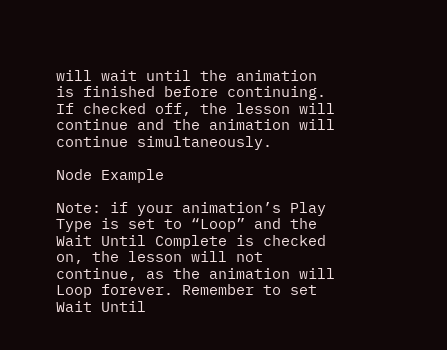will wait until the animation is finished before continuing. If checked off, the lesson will continue and the animation will continue simultaneously.

Node Example

Note: if your animation’s Play Type is set to “Loop” and the Wait Until Complete is checked on, the lesson will not continue, as the animation will Loop forever. Remember to set Wait Until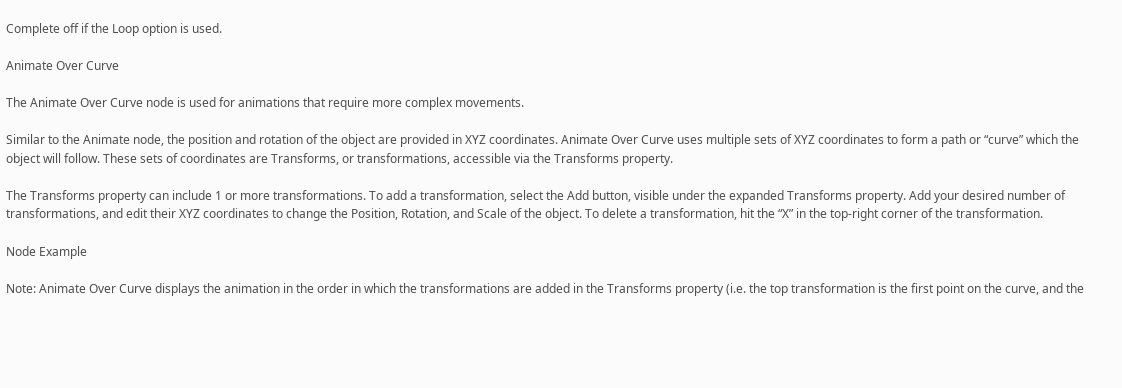Complete off if the Loop option is used.

Animate Over Curve

The Animate Over Curve node is used for animations that require more complex movements.

Similar to the Animate node, the position and rotation of the object are provided in XYZ coordinates. Animate Over Curve uses multiple sets of XYZ coordinates to form a path or “curve” which the object will follow. These sets of coordinates are Transforms, or transformations, accessible via the Transforms property.

The Transforms property can include 1 or more transformations. To add a transformation, select the Add button, visible under the expanded Transforms property. Add your desired number of transformations, and edit their XYZ coordinates to change the Position, Rotation, and Scale of the object. To delete a transformation, hit the “X” in the top-right corner of the transformation.

Node Example

Note: Animate Over Curve displays the animation in the order in which the transformations are added in the Transforms property (i.e. the top transformation is the first point on the curve, and the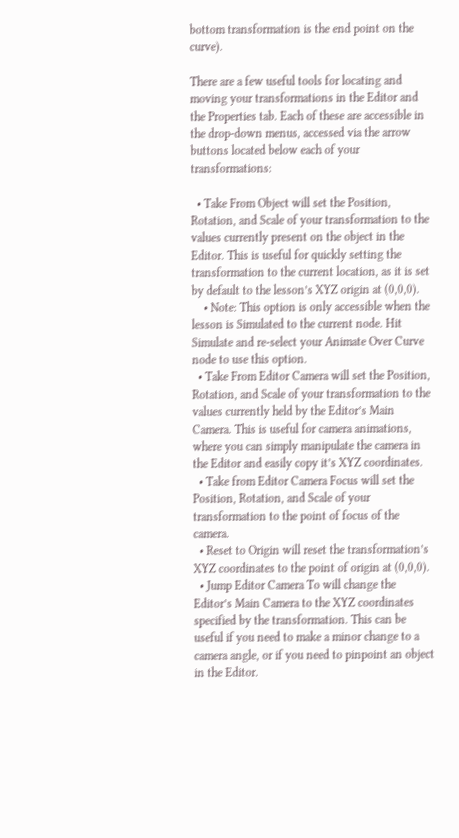bottom transformation is the end point on the curve).

There are a few useful tools for locating and moving your transformations in the Editor and the Properties tab. Each of these are accessible in the drop-down menus, accessed via the arrow buttons located below each of your transformations:

  • Take From Object will set the Position, Rotation, and Scale of your transformation to the values currently present on the object in the Editor. This is useful for quickly setting the transformation to the current location, as it is set by default to the lesson’s XYZ origin at (0,0,0).
    • Note: This option is only accessible when the lesson is Simulated to the current node. Hit Simulate and re-select your Animate Over Curve node to use this option.
  • Take From Editor Camera will set the Position, Rotation, and Scale of your transformation to the values currently held by the Editor’s Main Camera. This is useful for camera animations, where you can simply manipulate the camera in the Editor and easily copy it’s XYZ coordinates.
  • Take from Editor Camera Focus will set the Position, Rotation, and Scale of your transformation to the point of focus of the camera.
  • Reset to Origin will reset the transformation’s XYZ coordinates to the point of origin at (0,0,0).
  • Jump Editor Camera To will change the Editor’s Main Camera to the XYZ coordinates specified by the transformation. This can be useful if you need to make a minor change to a camera angle, or if you need to pinpoint an object in the Editor.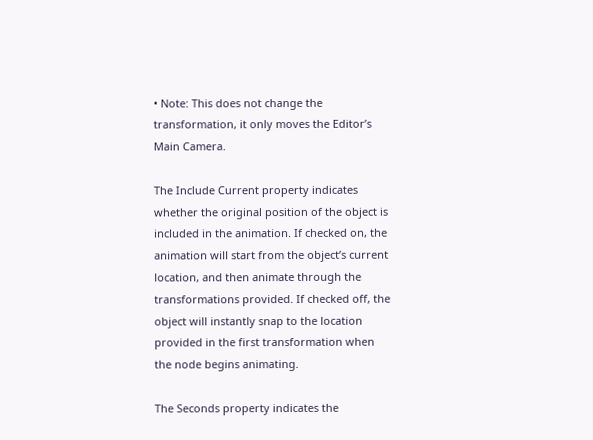• Note: This does not change the transformation, it only moves the Editor’s Main Camera.

The Include Current property indicates whether the original position of the object is included in the animation. If checked on, the animation will start from the object’s current location, and then animate through the transformations provided. If checked off, the object will instantly snap to the location provided in the first transformation when the node begins animating.

The Seconds property indicates the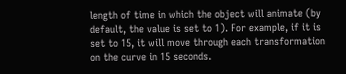length of time in which the object will animate (by default, the value is set to 1). For example, if it is set to 15, it will move through each transformation on the curve in 15 seconds.